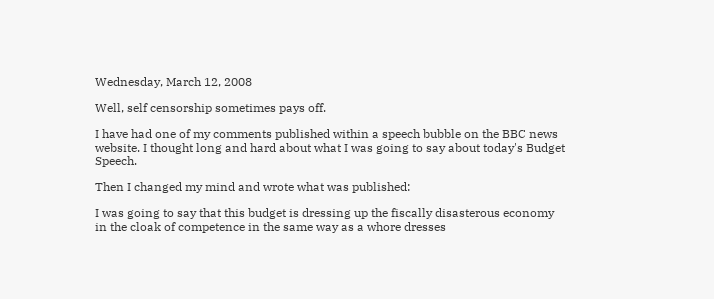Wednesday, March 12, 2008

Well, self censorship sometimes pays off.

I have had one of my comments published within a speech bubble on the BBC news website. I thought long and hard about what I was going to say about today's Budget Speech.

Then I changed my mind and wrote what was published:

I was going to say that this budget is dressing up the fiscally disasterous economy in the cloak of competence in the same way as a whore dresses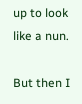up to look like a nun.

But then I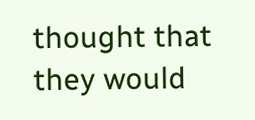thought that they would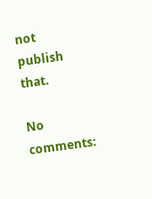not publish that.

No comments: